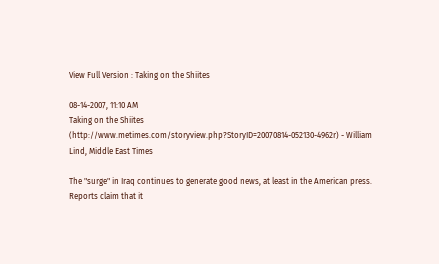View Full Version : Taking on the Shiites

08-14-2007, 11:10 AM
Taking on the Shiites (http://www.metimes.com/storyview.php?StoryID=20070814-052130-4962r) - William Lind, Middle East Times

The "surge" in Iraq continues to generate good news, at least in the American press. Reports claim that it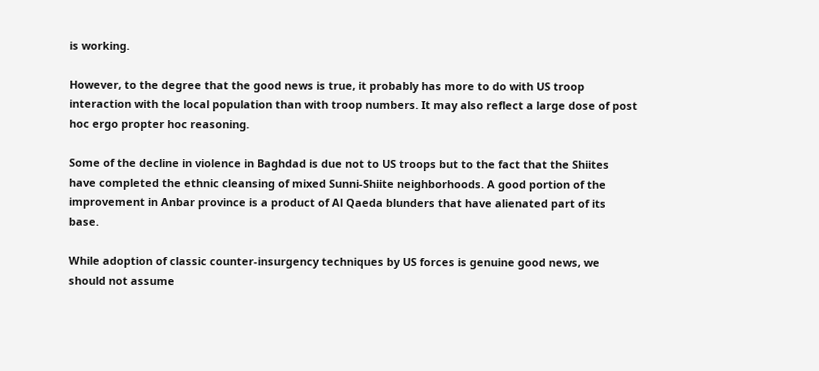is working.

However, to the degree that the good news is true, it probably has more to do with US troop interaction with the local population than with troop numbers. It may also reflect a large dose of post hoc ergo propter hoc reasoning.

Some of the decline in violence in Baghdad is due not to US troops but to the fact that the Shiites have completed the ethnic cleansing of mixed Sunni-Shiite neighborhoods. A good portion of the improvement in Anbar province is a product of Al Qaeda blunders that have alienated part of its base.

While adoption of classic counter-insurgency techniques by US forces is genuine good news, we should not assume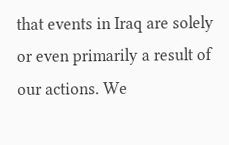that events in Iraq are solely or even primarily a result of our actions. We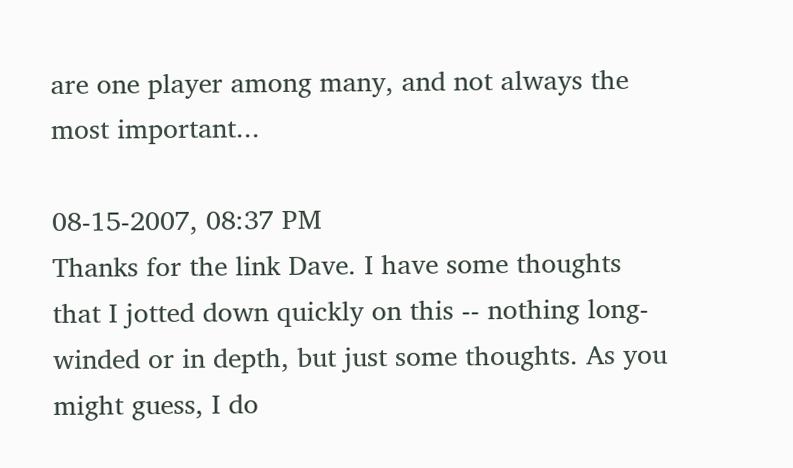are one player among many, and not always the most important...

08-15-2007, 08:37 PM
Thanks for the link Dave. I have some thoughts that I jotted down quickly on this -- nothing long-winded or in depth, but just some thoughts. As you might guess, I do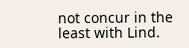not concur in the least with Lind.